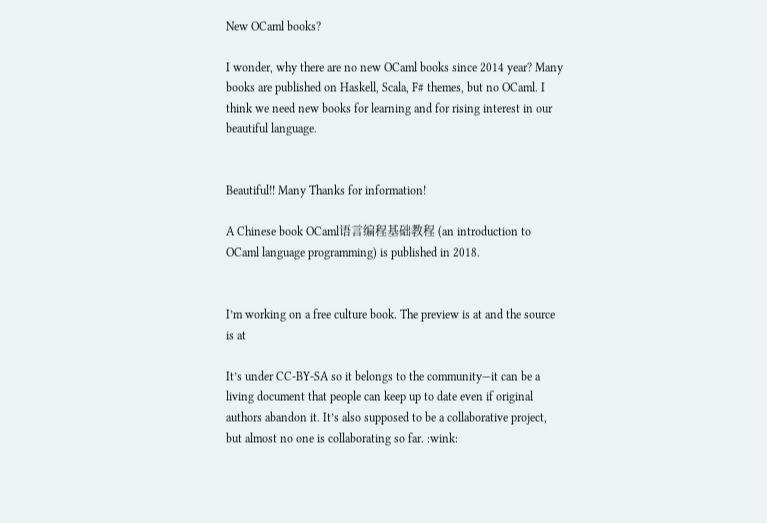New OCaml books?

I wonder, why there are no new OCaml books since 2014 year? Many books are published on Haskell, Scala, F# themes, but no OCaml. I think we need new books for learning and for rising interest in our beautiful language.


Beautiful!! Many Thanks for information!

A Chinese book OCaml语言编程基础教程 (an introduction to OCaml language programming) is published in 2018.


I’m working on a free culture book. The preview is at and the source is at

It’s under CC-BY-SA so it belongs to the community—it can be a living document that people can keep up to date even if original authors abandon it. It’s also supposed to be a collaborative project, but almost no one is collaborating so far. :wink: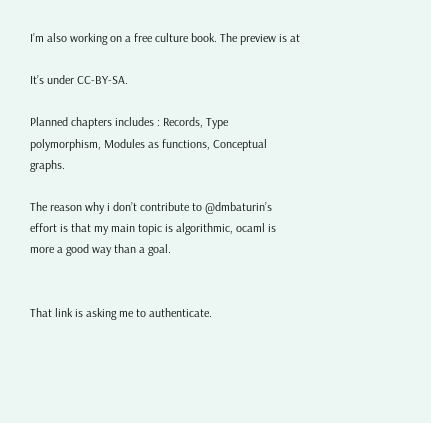I’m also working on a free culture book. The preview is at

It’s under CC-BY-SA.

Planned chapters includes : Records, Type polymorphism, Modules as functions, Conceptual graphs.

The reason why i don’t contribute to @dmbaturin’s effort is that my main topic is algorithmic, ocaml is more a good way than a goal.


That link is asking me to authenticate.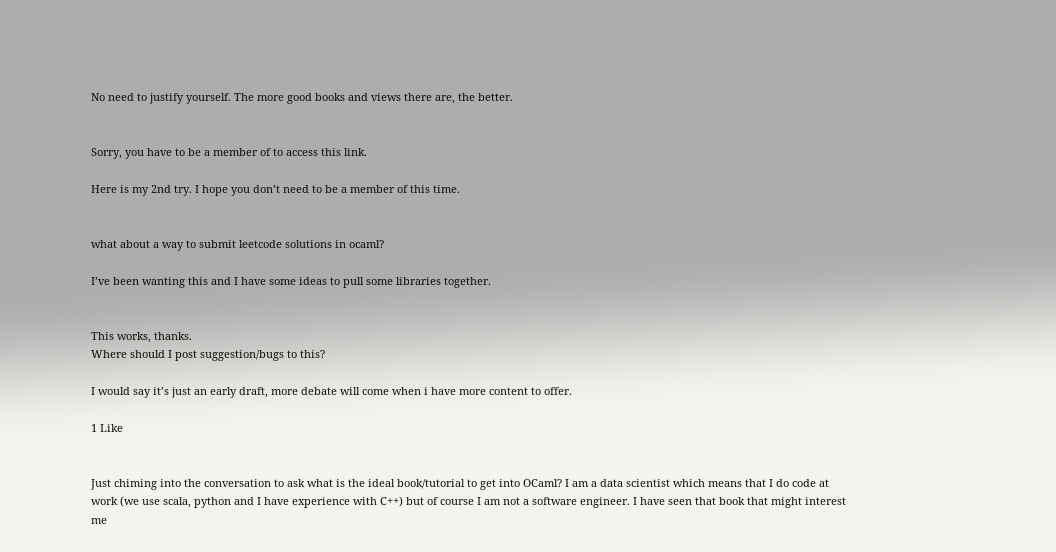No need to justify yourself. The more good books and views there are, the better.


Sorry, you have to be a member of to access this link.

Here is my 2nd try. I hope you don’t need to be a member of this time.


what about a way to submit leetcode solutions in ocaml?

I’ve been wanting this and I have some ideas to pull some libraries together.


This works, thanks.
Where should I post suggestion/bugs to this?

I would say it’s just an early draft, more debate will come when i have more content to offer.

1 Like


Just chiming into the conversation to ask what is the ideal book/tutorial to get into OCaml? I am a data scientist which means that I do code at work (we use scala, python and I have experience with C++) but of course I am not a software engineer. I have seen that book that might interest me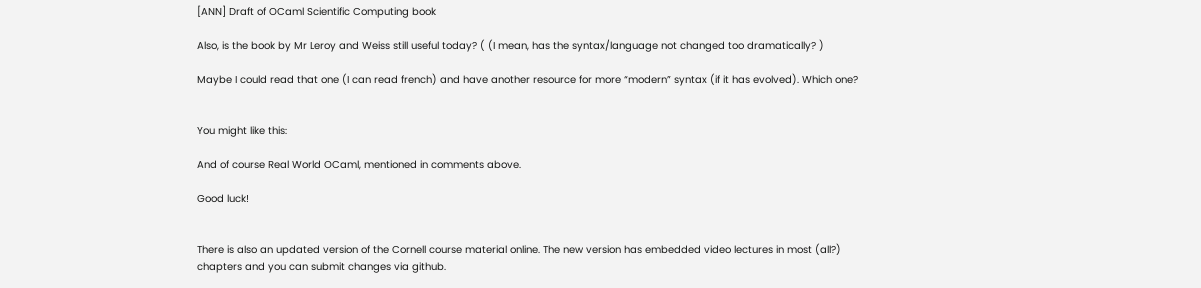[ANN] Draft of OCaml Scientific Computing book

Also, is the book by Mr Leroy and Weiss still useful today? ( (I mean, has the syntax/language not changed too dramatically? )

Maybe I could read that one (I can read french) and have another resource for more “modern” syntax (if it has evolved). Which one?


You might like this:

And of course Real World OCaml, mentioned in comments above.

Good luck!


There is also an updated version of the Cornell course material online. The new version has embedded video lectures in most (all?) chapters and you can submit changes via github.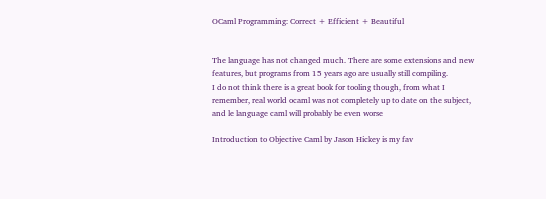OCaml Programming: Correct + Efficient + Beautiful


The language has not changed much. There are some extensions and new features, but programs from 15 years ago are usually still compiling.
I do not think there is a great book for tooling though, from what I remember, real world ocaml was not completely up to date on the subject, and le language caml will probably be even worse

Introduction to Objective Caml by Jason Hickey is my fav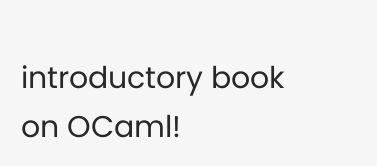introductory book on OCaml!